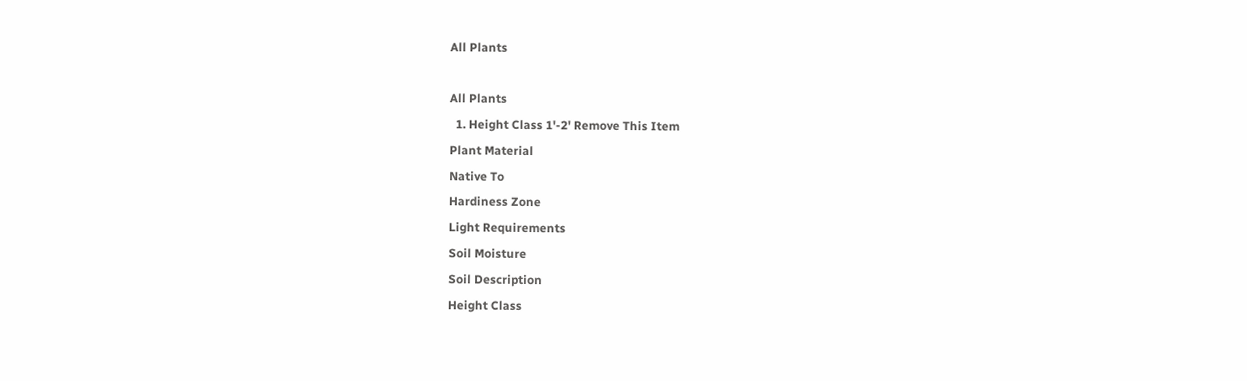All Plants

All Plants
  1. Height Class 1'-2' Remove This Item
Plant Material
Native To
Hardiness Zone
Light Requirements
Soil Moisture
Soil Description
Height Class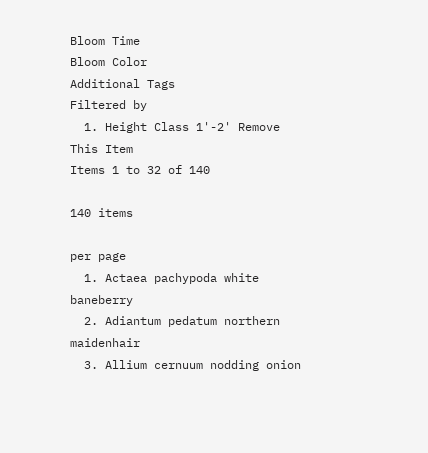Bloom Time
Bloom Color
Additional Tags
Filtered by
  1. Height Class 1'-2' Remove This Item
Items 1 to 32 of 140

140 items

per page
  1. Actaea pachypoda white baneberry
  2. Adiantum pedatum northern maidenhair
  3. Allium cernuum nodding onion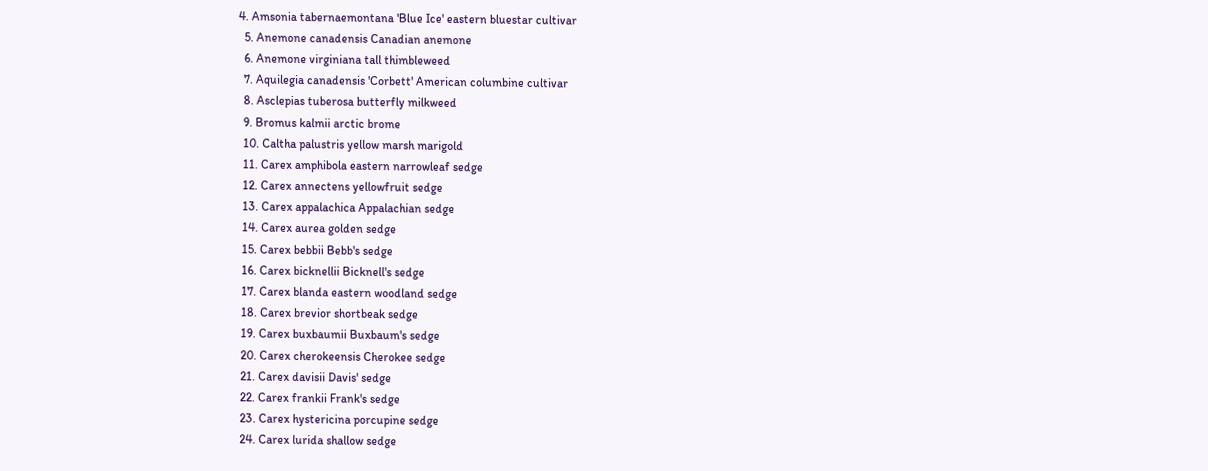4. Amsonia tabernaemontana 'Blue Ice' eastern bluestar cultivar
  5. Anemone canadensis Canadian anemone
  6. Anemone virginiana tall thimbleweed
  7. Aquilegia canadensis 'Corbett' American columbine cultivar
  8. Asclepias tuberosa butterfly milkweed
  9. Bromus kalmii arctic brome
  10. Caltha palustris yellow marsh marigold
  11. Carex amphibola eastern narrowleaf sedge
  12. Carex annectens yellowfruit sedge
  13. Carex appalachica Appalachian sedge
  14. Carex aurea golden sedge
  15. Carex bebbii Bebb's sedge
  16. Carex bicknellii Bicknell's sedge
  17. Carex blanda eastern woodland sedge
  18. Carex brevior shortbeak sedge
  19. Carex buxbaumii Buxbaum's sedge
  20. Carex cherokeensis Cherokee sedge
  21. Carex davisii Davis' sedge
  22. Carex frankii Frank's sedge
  23. Carex hystericina porcupine sedge
  24. Carex lurida shallow sedge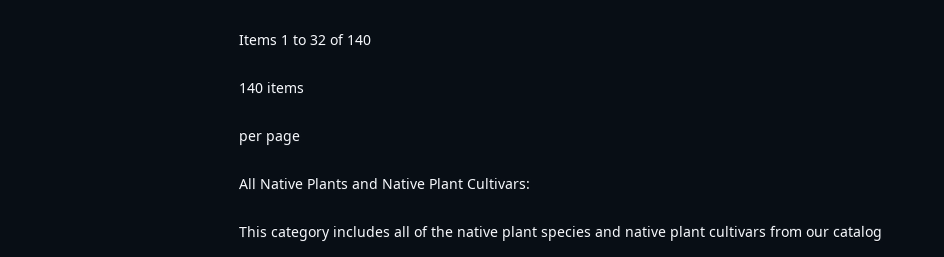Items 1 to 32 of 140

140 items

per page

All Native Plants and Native Plant Cultivars:

This category includes all of the native plant species and native plant cultivars from our catalog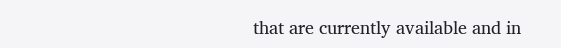that are currently available and in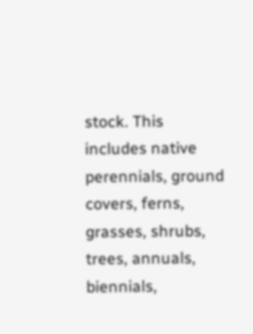stock. This includes native perennials, ground covers, ferns, grasses, shrubs, trees, annuals, biennials,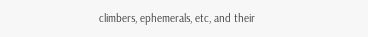climbers, ephemerals, etc, and their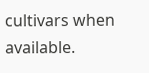cultivars when available.